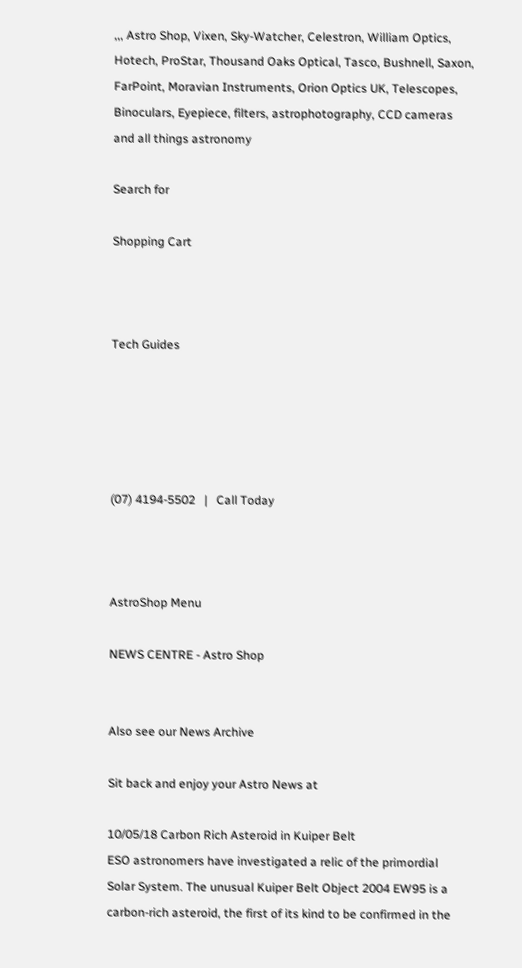,,, Astro Shop, Vixen, Sky-Watcher, Celestron, William Optics, Hotech, ProStar, Thousand Oaks Optical, Tasco, Bushnell, Saxon, FarPoint, Moravian Instruments, Orion Optics UK, Telescopes, Binoculars, Eyepiece, filters, astrophotography, CCD cameras and all things astronomy

Search for

Shopping Cart



Tech Guides





(07) 4194-5502   |   Call Today



AstroShop Menu

NEWS CENTRE - Astro Shop


Also see our News Archive

Sit back and enjoy your Astro News at

10/05/18 Carbon Rich Asteroid in Kuiper Belt
ESO astronomers have investigated a relic of the primordial Solar System. The unusual Kuiper Belt Object 2004 EW95 is a carbon-rich asteroid, the first of its kind to be confirmed in the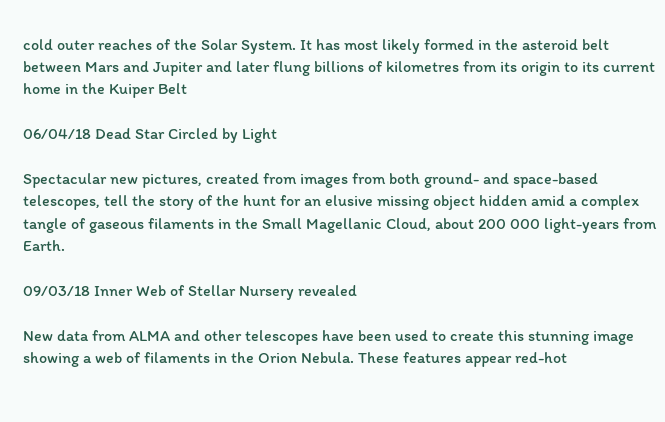cold outer reaches of the Solar System. It has most likely formed in the asteroid belt between Mars and Jupiter and later flung billions of kilometres from its origin to its current home in the Kuiper Belt

06/04/18 Dead Star Circled by Light

Spectacular new pictures, created from images from both ground- and space-based telescopes, tell the story of the hunt for an elusive missing object hidden amid a complex tangle of gaseous filaments in the Small Magellanic Cloud, about 200 000 light-years from Earth.

09/03/18 Inner Web of Stellar Nursery revealed

New data from ALMA and other telescopes have been used to create this stunning image showing a web of filaments in the Orion Nebula. These features appear red-hot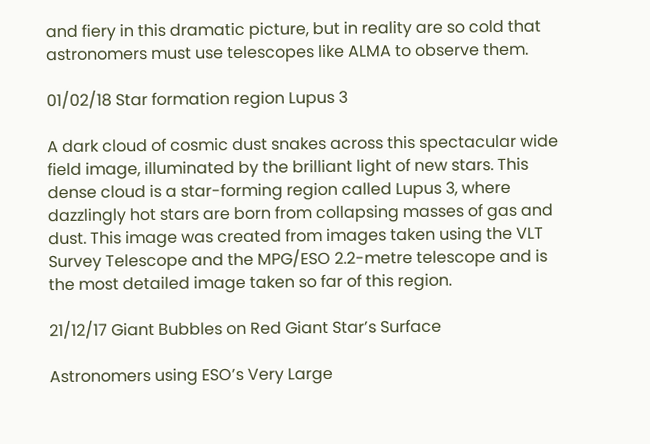and fiery in this dramatic picture, but in reality are so cold that astronomers must use telescopes like ALMA to observe them.

01/02/18 Star formation region Lupus 3

A dark cloud of cosmic dust snakes across this spectacular wide field image, illuminated by the brilliant light of new stars. This dense cloud is a star-forming region called Lupus 3, where dazzlingly hot stars are born from collapsing masses of gas and dust. This image was created from images taken using the VLT Survey Telescope and the MPG/ESO 2.2-metre telescope and is the most detailed image taken so far of this region.

21/12/17 Giant Bubbles on Red Giant Star’s Surface

Astronomers using ESO’s Very Large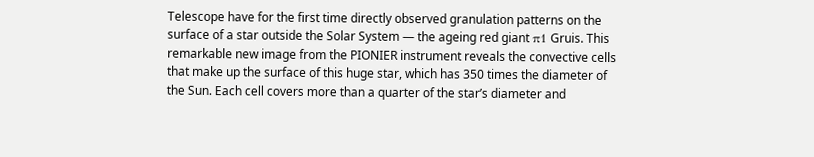Telescope have for the first time directly observed granulation patterns on the surface of a star outside the Solar System — the ageing red giant π1 Gruis. This remarkable new image from the PIONIER instrument reveals the convective cells that make up the surface of this huge star, which has 350 times the diameter of the Sun. Each cell covers more than a quarter of the star’s diameter and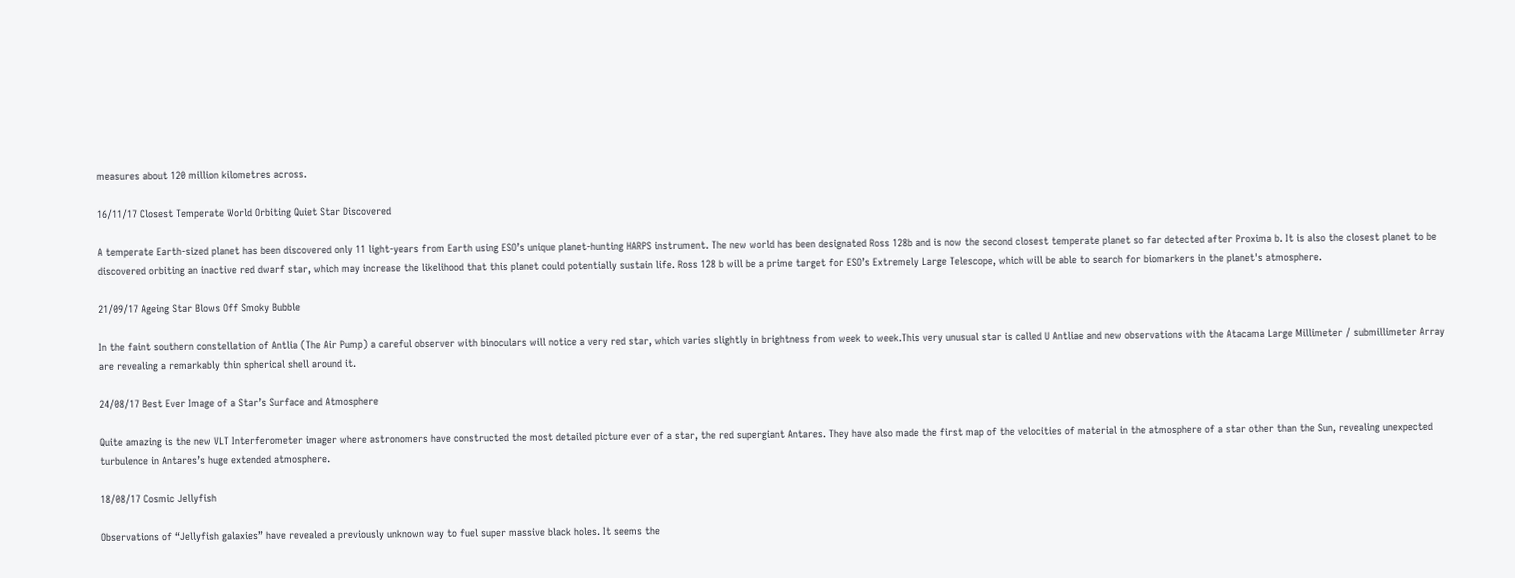measures about 120 million kilometres across.

16/11/17 Closest Temperate World Orbiting Quiet Star Discovered

A temperate Earth-sized planet has been discovered only 11 light-years from Earth using ESO’s unique planet-hunting HARPS instrument. The new world has been designated Ross 128b and is now the second closest temperate planet so far detected after Proxima b. It is also the closest planet to be discovered orbiting an inactive red dwarf star, which may increase the likelihood that this planet could potentially sustain life. Ross 128 b will be a prime target for ESO’s Extremely Large Telescope, which will be able to search for biomarkers in the planet's atmosphere.

21/09/17 Ageing Star Blows Off Smoky Bubble

In the faint southern constellation of Antlia (The Air Pump) a careful observer with binoculars will notice a very red star, which varies slightly in brightness from week to week.This very unusual star is called U Antliae and new observations with the Atacama Large Millimeter / submillimeter Array are revealing a remarkably thin spherical shell around it.

24/08/17 Best Ever Image of a Star’s Surface and Atmosphere

Quite amazing is the new VLT Interferometer imager where astronomers have constructed the most detailed picture ever of a star, the red supergiant Antares. They have also made the first map of the velocities of material in the atmosphere of a star other than the Sun, revealing unexpected turbulence in Antares’s huge extended atmosphere.

18/08/17 Cosmic Jellyfish

Observations of “Jellyfish galaxies” have revealed a previously unknown way to fuel super massive black holes. It seems the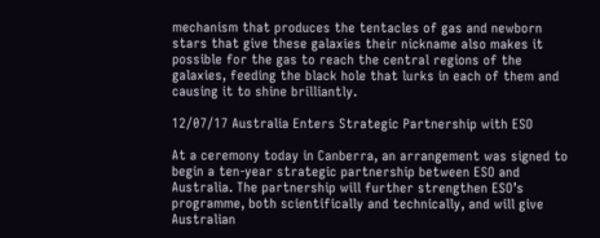mechanism that produces the tentacles of gas and newborn stars that give these galaxies their nickname also makes it possible for the gas to reach the central regions of the galaxies, feeding the black hole that lurks in each of them and causing it to shine brilliantly.

12/07/17 Australia Enters Strategic Partnership with ESO

At a ceremony today in Canberra, an arrangement was signed to begin a ten-year strategic partnership between ESO and Australia. The partnership will further strengthen ESO’s programme, both scientifically and technically, and will give Australian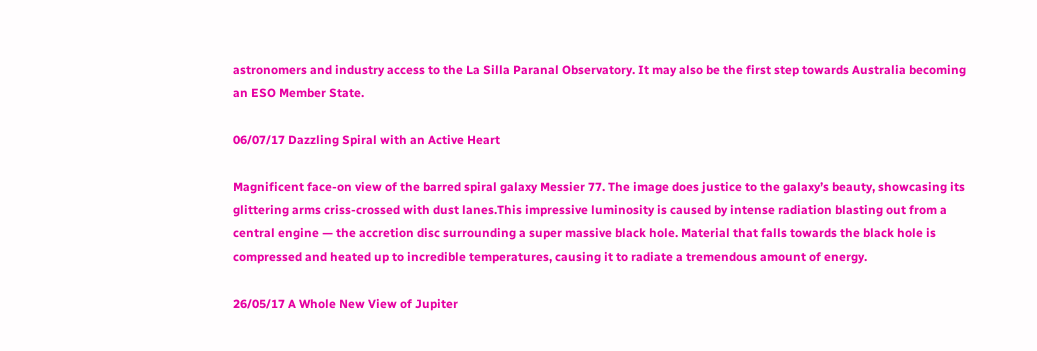astronomers and industry access to the La Silla Paranal Observatory. It may also be the first step towards Australia becoming an ESO Member State.

06/07/17 Dazzling Spiral with an Active Heart

Magnificent face-on view of the barred spiral galaxy Messier 77. The image does justice to the galaxy’s beauty, showcasing its glittering arms criss-crossed with dust lanes.This impressive luminosity is caused by intense radiation blasting out from a central engine — the accretion disc surrounding a super massive black hole. Material that falls towards the black hole is compressed and heated up to incredible temperatures, causing it to radiate a tremendous amount of energy.

26/05/17 A Whole New View of Jupiter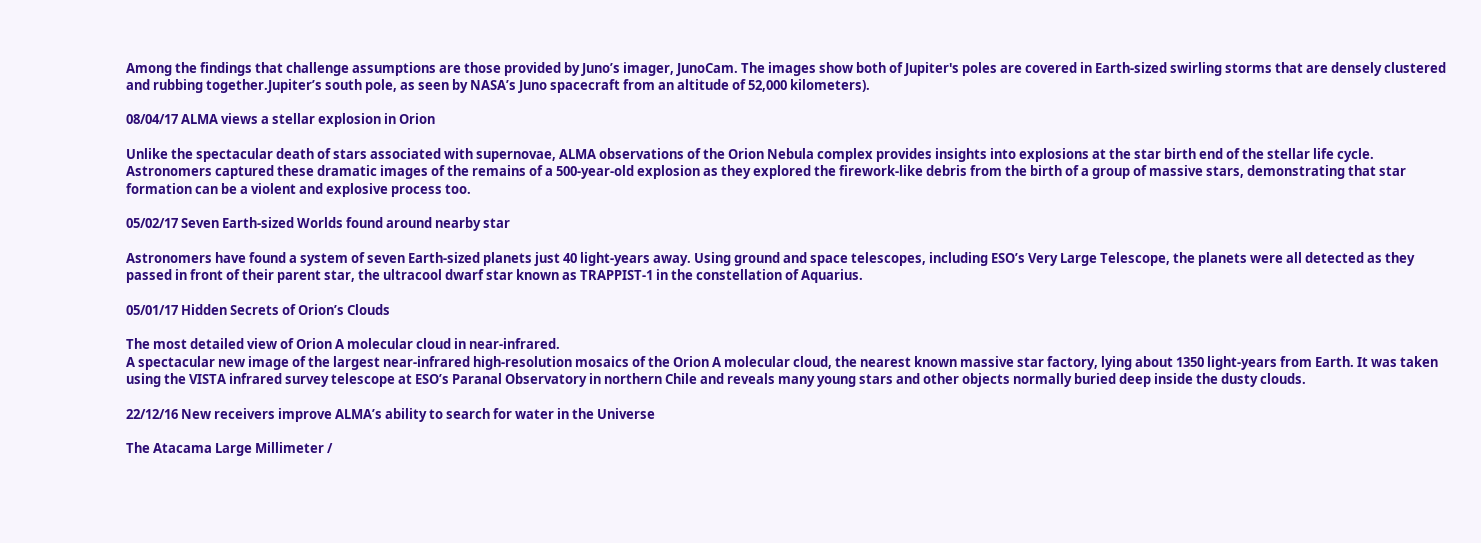Among the findings that challenge assumptions are those provided by Juno’s imager, JunoCam. The images show both of Jupiter's poles are covered in Earth-sized swirling storms that are densely clustered and rubbing together.Jupiter’s south pole, as seen by NASA’s Juno spacecraft from an altitude of 52,000 kilometers).

08/04/17 ALMA views a stellar explosion in Orion

Unlike the spectacular death of stars associated with supernovae, ALMA observations of the Orion Nebula complex provides insights into explosions at the star birth end of the stellar life cycle. Astronomers captured these dramatic images of the remains of a 500-year-old explosion as they explored the firework-like debris from the birth of a group of massive stars, demonstrating that star formation can be a violent and explosive process too.

05/02/17 Seven Earth-sized Worlds found around nearby star

Astronomers have found a system of seven Earth-sized planets just 40 light-years away. Using ground and space telescopes, including ESO’s Very Large Telescope, the planets were all detected as they passed in front of their parent star, the ultracool dwarf star known as TRAPPIST-1 in the constellation of Aquarius.

05/01/17 Hidden Secrets of Orion’s Clouds

The most detailed view of Orion A molecular cloud in near-infrared.
A spectacular new image of the largest near-infrared high-resolution mosaics of the Orion A molecular cloud, the nearest known massive star factory, lying about 1350 light-years from Earth. It was taken using the VISTA infrared survey telescope at ESO’s Paranal Observatory in northern Chile and reveals many young stars and other objects normally buried deep inside the dusty clouds.

22/12/16 New receivers improve ALMA’s ability to search for water in the Universe

The Atacama Large Millimeter /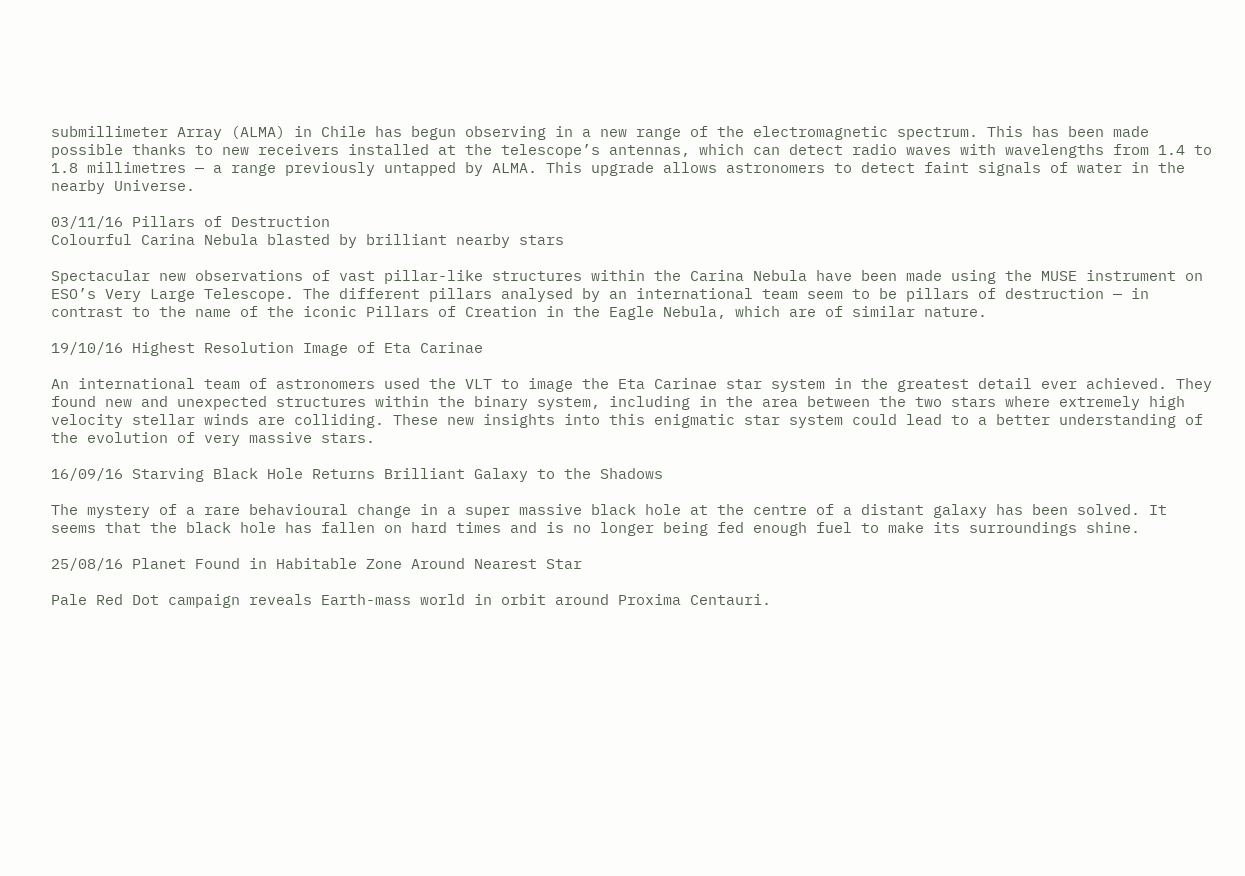submillimeter Array (ALMA) in Chile has begun observing in a new range of the electromagnetic spectrum. This has been made possible thanks to new receivers installed at the telescope’s antennas, which can detect radio waves with wavelengths from 1.4 to 1.8 millimetres — a range previously untapped by ALMA. This upgrade allows astronomers to detect faint signals of water in the nearby Universe.

03/11/16 Pillars of Destruction
Colourful Carina Nebula blasted by brilliant nearby stars

Spectacular new observations of vast pillar-like structures within the Carina Nebula have been made using the MUSE instrument on ESO’s Very Large Telescope. The different pillars analysed by an international team seem to be pillars of destruction — in contrast to the name of the iconic Pillars of Creation in the Eagle Nebula, which are of similar nature.

19/10/16 Highest Resolution Image of Eta Carinae

An international team of astronomers used the VLT to image the Eta Carinae star system in the greatest detail ever achieved. They found new and unexpected structures within the binary system, including in the area between the two stars where extremely high velocity stellar winds are colliding. These new insights into this enigmatic star system could lead to a better understanding of the evolution of very massive stars.

16/09/16 Starving Black Hole Returns Brilliant Galaxy to the Shadows

The mystery of a rare behavioural change in a super massive black hole at the centre of a distant galaxy has been solved. It seems that the black hole has fallen on hard times and is no longer being fed enough fuel to make its surroundings shine.

25/08/16 Planet Found in Habitable Zone Around Nearest Star

Pale Red Dot campaign reveals Earth-mass world in orbit around Proxima Centauri.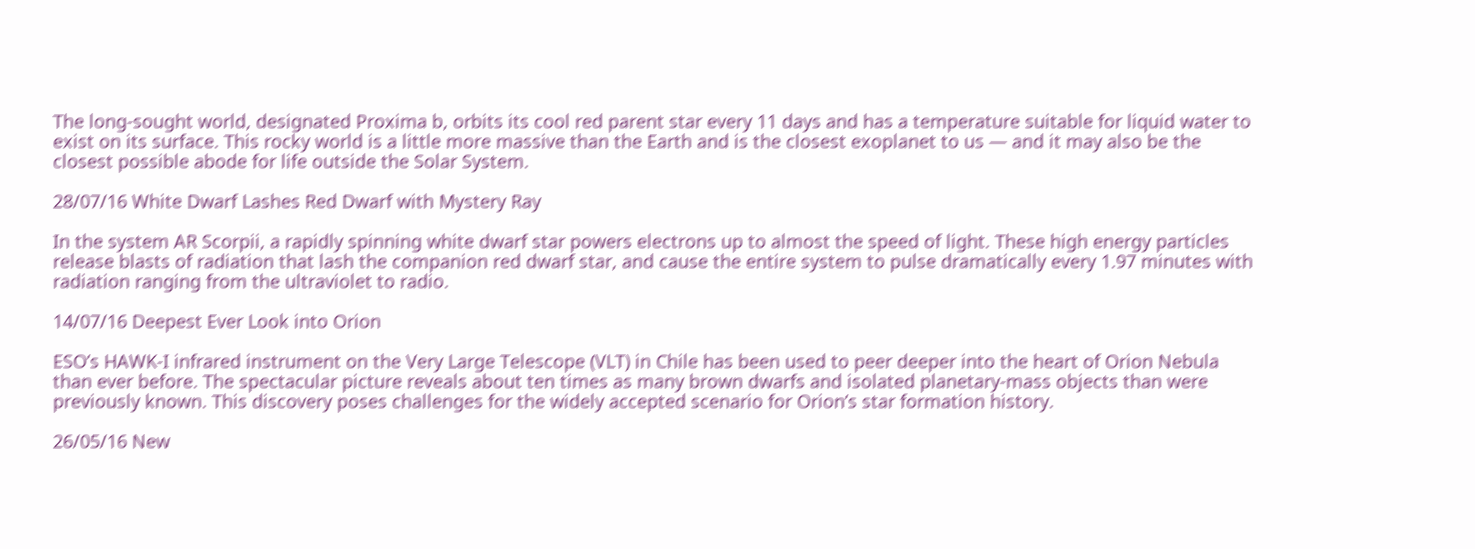The long-sought world, designated Proxima b, orbits its cool red parent star every 11 days and has a temperature suitable for liquid water to exist on its surface. This rocky world is a little more massive than the Earth and is the closest exoplanet to us — and it may also be the closest possible abode for life outside the Solar System.

28/07/16 White Dwarf Lashes Red Dwarf with Mystery Ray

In the system AR Scorpii, a rapidly spinning white dwarf star powers electrons up to almost the speed of light. These high energy particles release blasts of radiation that lash the companion red dwarf star, and cause the entire system to pulse dramatically every 1.97 minutes with radiation ranging from the ultraviolet to radio.

14/07/16 Deepest Ever Look into Orion

ESO’s HAWK-I infrared instrument on the Very Large Telescope (VLT) in Chile has been used to peer deeper into the heart of Orion Nebula than ever before. The spectacular picture reveals about ten times as many brown dwarfs and isolated planetary-mass objects than were previously known. This discovery poses challenges for the widely accepted scenario for Orion’s star formation history.

26/05/16 New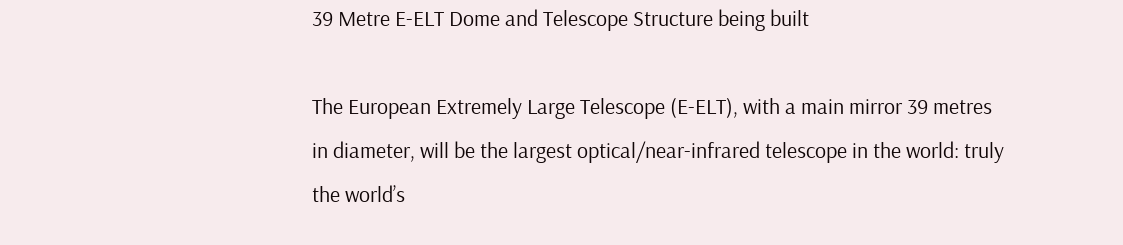39 Metre E-ELT Dome and Telescope Structure being built

The European Extremely Large Telescope (E-ELT), with a main mirror 39 metres in diameter, will be the largest optical/near-infrared telescope in the world: truly the world’s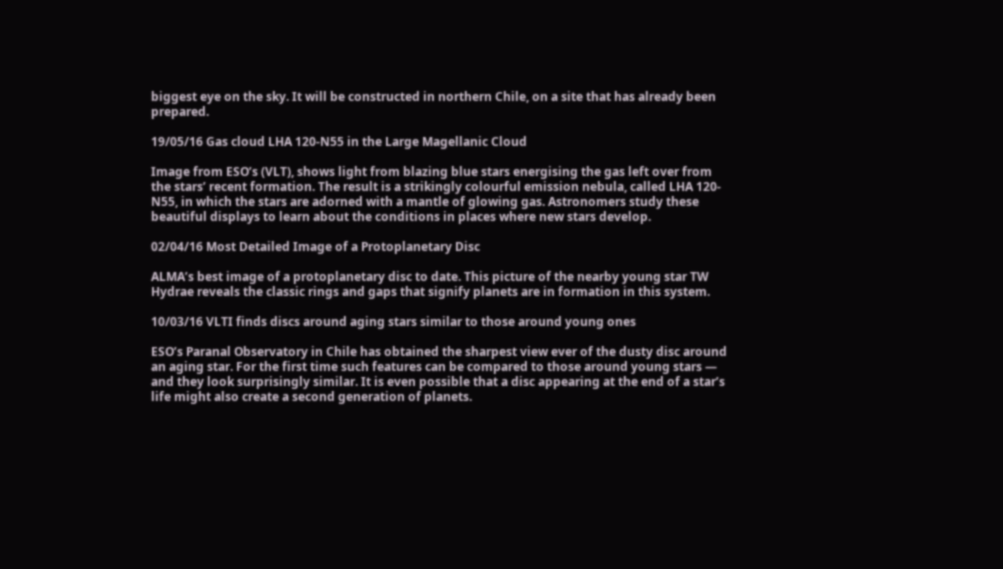biggest eye on the sky. It will be constructed in northern Chile, on a site that has already been prepared.

19/05/16 Gas cloud LHA 120-N55 in the Large Magellanic Cloud

Image from ESO’s (VLT), shows light from blazing blue stars energising the gas left over from the stars’ recent formation. The result is a strikingly colourful emission nebula, called LHA 120-N55, in which the stars are adorned with a mantle of glowing gas. Astronomers study these beautiful displays to learn about the conditions in places where new stars develop.

02/04/16 Most Detailed Image of a Protoplanetary Disc

ALMA’s best image of a protoplanetary disc to date. This picture of the nearby young star TW Hydrae reveals the classic rings and gaps that signify planets are in formation in this system.

10/03/16 VLTI finds discs around aging stars similar to those around young ones

ESO’s Paranal Observatory in Chile has obtained the sharpest view ever of the dusty disc around an aging star. For the first time such features can be compared to those around young stars — and they look surprisingly similar. It is even possible that a disc appearing at the end of a star’s life might also create a second generation of planets.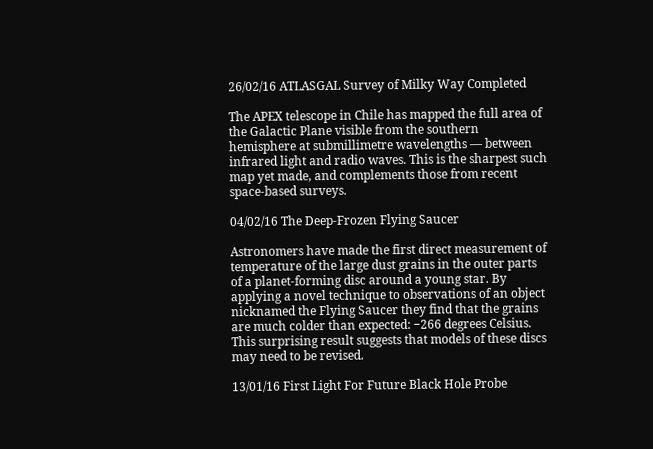26/02/16 ATLASGAL Survey of Milky Way Completed

The APEX telescope in Chile has mapped the full area of the Galactic Plane visible from the southern hemisphere at submillimetre wavelengths — between infrared light and radio waves. This is the sharpest such map yet made, and complements those from recent space-based surveys.

04/02/16 The Deep-Frozen Flying Saucer

Astronomers have made the first direct measurement of temperature of the large dust grains in the outer parts of a planet-forming disc around a young star. By applying a novel technique to observations of an object nicknamed the Flying Saucer they find that the grains are much colder than expected: −266 degrees Celsius. This surprising result suggests that models of these discs may need to be revised.

13/01/16 First Light For Future Black Hole Probe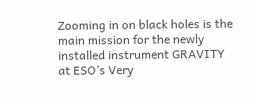Zooming in on black holes is the main mission for the newly installed instrument GRAVITY at ESO’s Very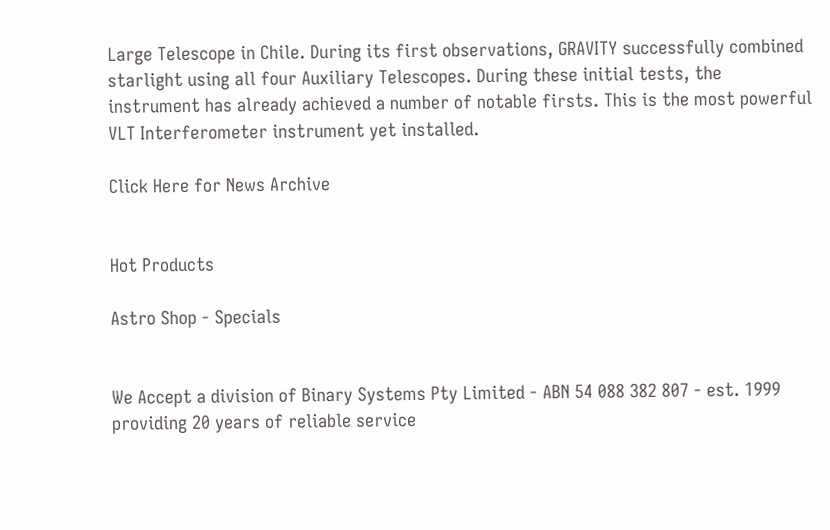Large Telescope in Chile. During its first observations, GRAVITY successfully combined starlight using all four Auxiliary Telescopes. During these initial tests, the instrument has already achieved a number of notable firsts. This is the most powerful VLT Interferometer instrument yet installed.

Click Here for News Archive


Hot Products

Astro Shop - Specials


We Accept a division of Binary Systems Pty Limited - ABN 54 088 382 807 - est. 1999 providing 20 years of reliable service